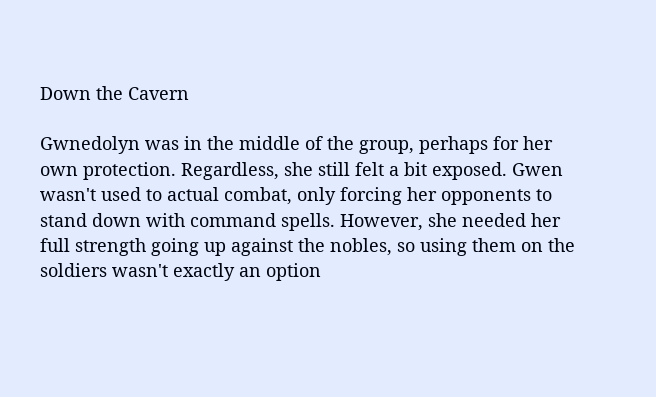Down the Cavern

Gwnedolyn was in the middle of the group, perhaps for her own protection. Regardless, she still felt a bit exposed. Gwen wasn't used to actual combat, only forcing her opponents to stand down with command spells. However, she needed her full strength going up against the nobles, so using them on the soldiers wasn't exactly an option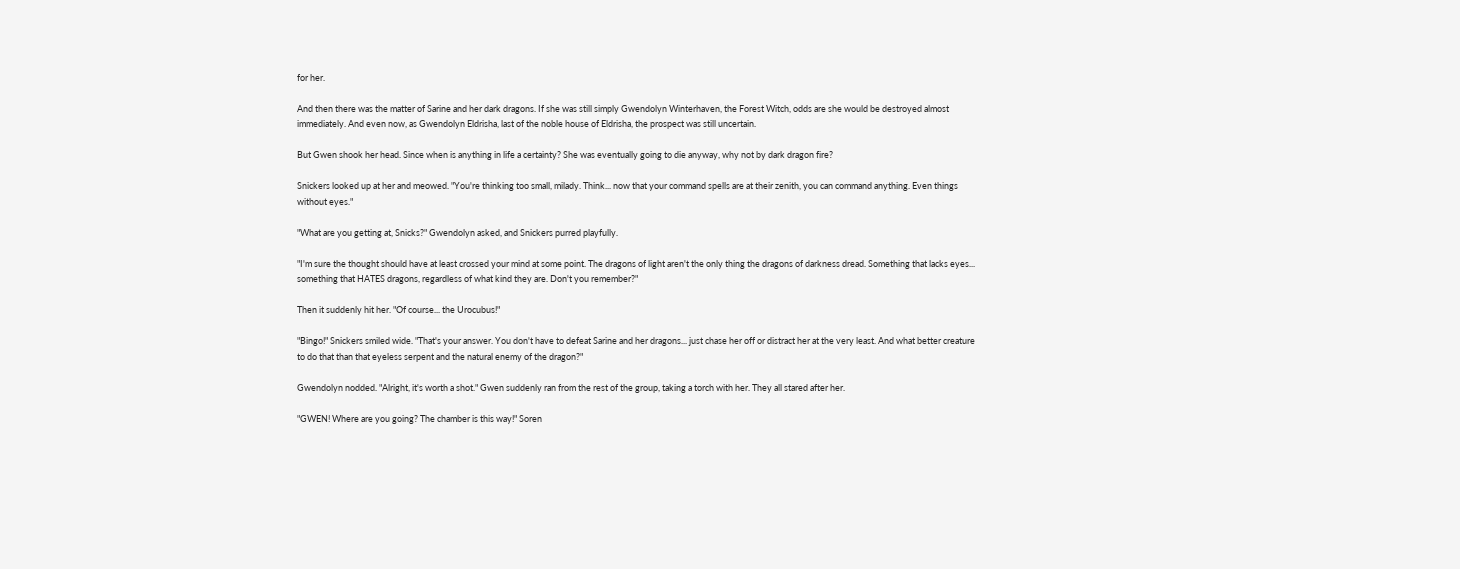for her.

And then there was the matter of Sarine and her dark dragons. If she was still simply Gwendolyn Winterhaven, the Forest Witch, odds are she would be destroyed almost immediately. And even now, as Gwendolyn Eldrisha, last of the noble house of Eldrisha, the prospect was still uncertain.

But Gwen shook her head. Since when is anything in life a certainty? She was eventually going to die anyway, why not by dark dragon fire?

Snickers looked up at her and meowed. "You're thinking too small, milady. Think... now that your command spells are at their zenith, you can command anything. Even things without eyes."

"What are you getting at, Snicks?" Gwendolyn asked, and Snickers purred playfully.

"I'm sure the thought should have at least crossed your mind at some point. The dragons of light aren't the only thing the dragons of darkness dread. Something that lacks eyes... something that HATES dragons, regardless of what kind they are. Don't you remember?"

Then it suddenly hit her. "Of course... the Urocubus!"

"Bingo!" Snickers smiled wide. "That's your answer. You don't have to defeat Sarine and her dragons... just chase her off or distract her at the very least. And what better creature to do that than that eyeless serpent and the natural enemy of the dragon?"

Gwendolyn nodded. "Alright, it's worth a shot." Gwen suddenly ran from the rest of the group, taking a torch with her. They all stared after her.

"GWEN! Where are you going? The chamber is this way!" Soren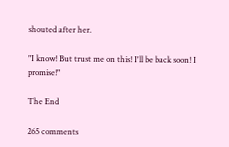shouted after her.

"I know! But trust me on this! I'll be back soon! I promise!"

The End

265 comments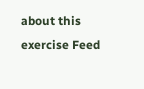about this exercise Feed